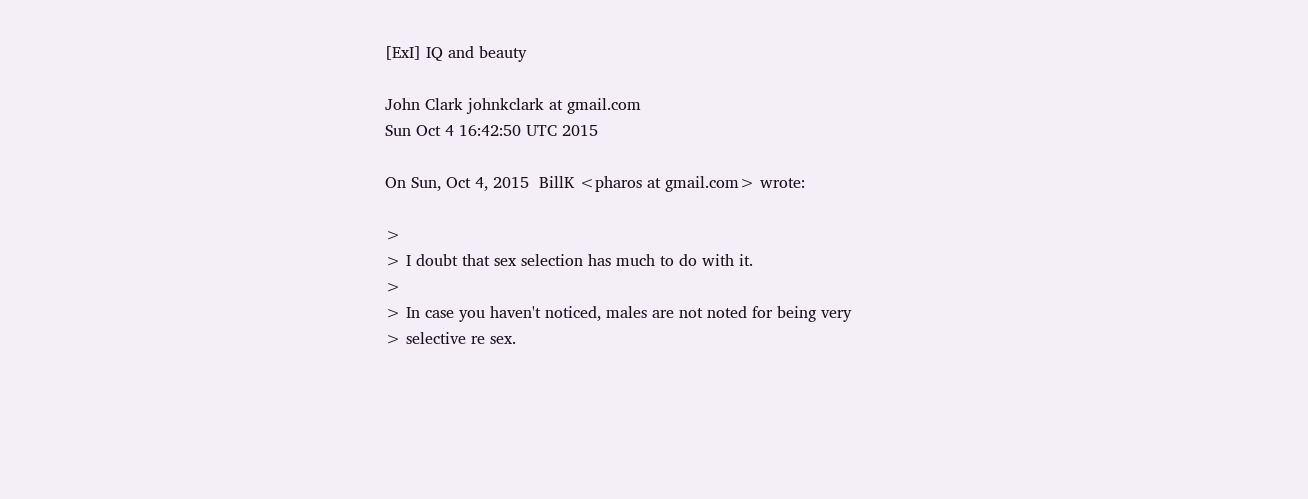[ExI] IQ and beauty

John Clark johnkclark at gmail.com
Sun Oct 4 16:42:50 UTC 2015

On Sun, Oct 4, 2015  BillK <pharos at gmail.com> wrote:

>
> I doubt that sex selection has much to do with it.
>
> In case you haven't noticed, males are not noted for being very
> selective re sex.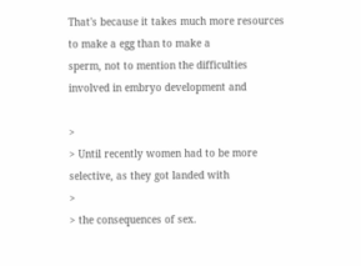That's because it takes much more resources to make a egg than to make a
sperm, not to mention the difficulties involved in embryo development and

>
> Until recently women had to be more selective, as they got landed with
>
> the consequences of sex.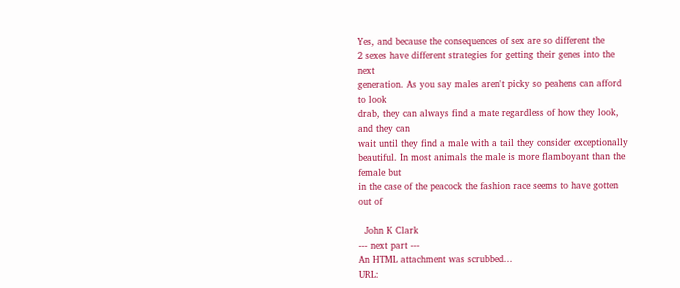Yes, and because the consequences of sex are so different the
2 sexes have different strategies for getting their genes into the next
generation. As you say males aren't picky so peahens can afford to look
drab, they can always find a mate regardless of how they look, and they can
wait until they find a male with a tail they consider exceptionally
beautiful. In most animals the male is more flamboyant than the female but
in the case of the peacock the fashion race seems to have gotten out of

  John K Clark
--- next part ---
An HTML attachment was scrubbed...
URL: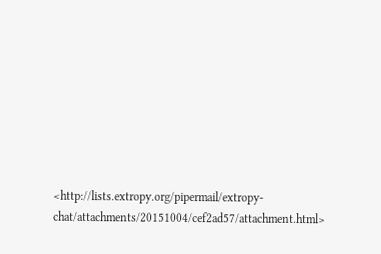<http://lists.extropy.org/pipermail/extropy-chat/attachments/20151004/cef2ad57/attachment.html>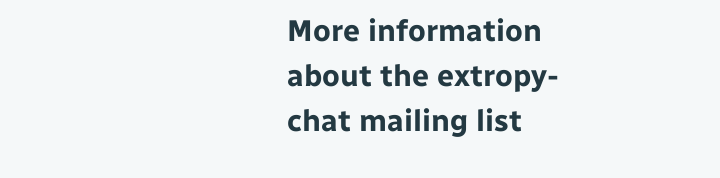More information about the extropy-chat mailing list